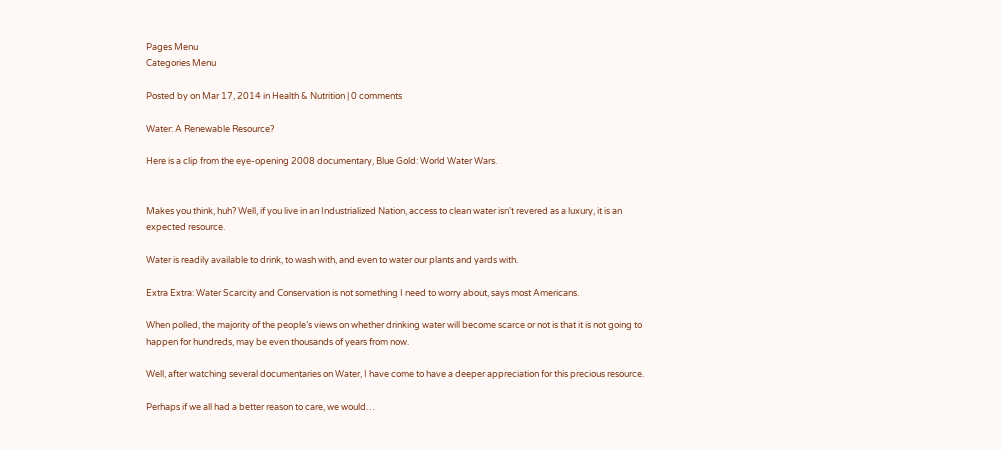Pages Menu
Categories Menu

Posted by on Mar 17, 2014 in Health & Nutrition | 0 comments

Water: A Renewable Resource?

Here is a clip from the eye-opening 2008 documentary, Blue Gold: World Water Wars.


Makes you think, huh? Well, if you live in an Industrialized Nation, access to clean water isn’t revered as a luxury, it is an expected resource.

Water is readily available to drink, to wash with, and even to water our plants and yards with.

Extra Extra: Water Scarcity and Conservation is not something I need to worry about, says most Americans.

When polled, the majority of the people’s views on whether drinking water will become scarce or not is that it is not going to happen for hundreds, may be even thousands of years from now.

Well, after watching several documentaries on Water, I have come to have a deeper appreciation for this precious resource.

Perhaps if we all had a better reason to care, we would…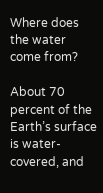Where does the water come from?

About 70 percent of the Earth’s surface is water-covered, and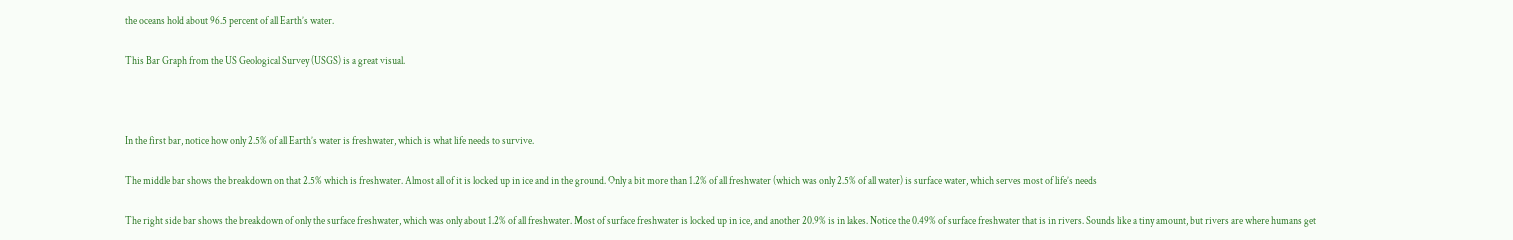the oceans hold about 96.5 percent of all Earth’s water.

This Bar Graph from the US Geological Survey (USGS) is a great visual.



In the first bar, notice how only 2.5% of all Earth’s water is freshwater, which is what life needs to survive.

The middle bar shows the breakdown on that 2.5% which is freshwater. Almost all of it is locked up in ice and in the ground. Only a bit more than 1.2% of all freshwater (which was only 2.5% of all water) is surface water, which serves most of life’s needs

The right side bar shows the breakdown of only the surface freshwater, which was only about 1.2% of all freshwater. Most of surface freshwater is locked up in ice, and another 20.9% is in lakes. Notice the 0.49% of surface freshwater that is in rivers. Sounds like a tiny amount, but rivers are where humans get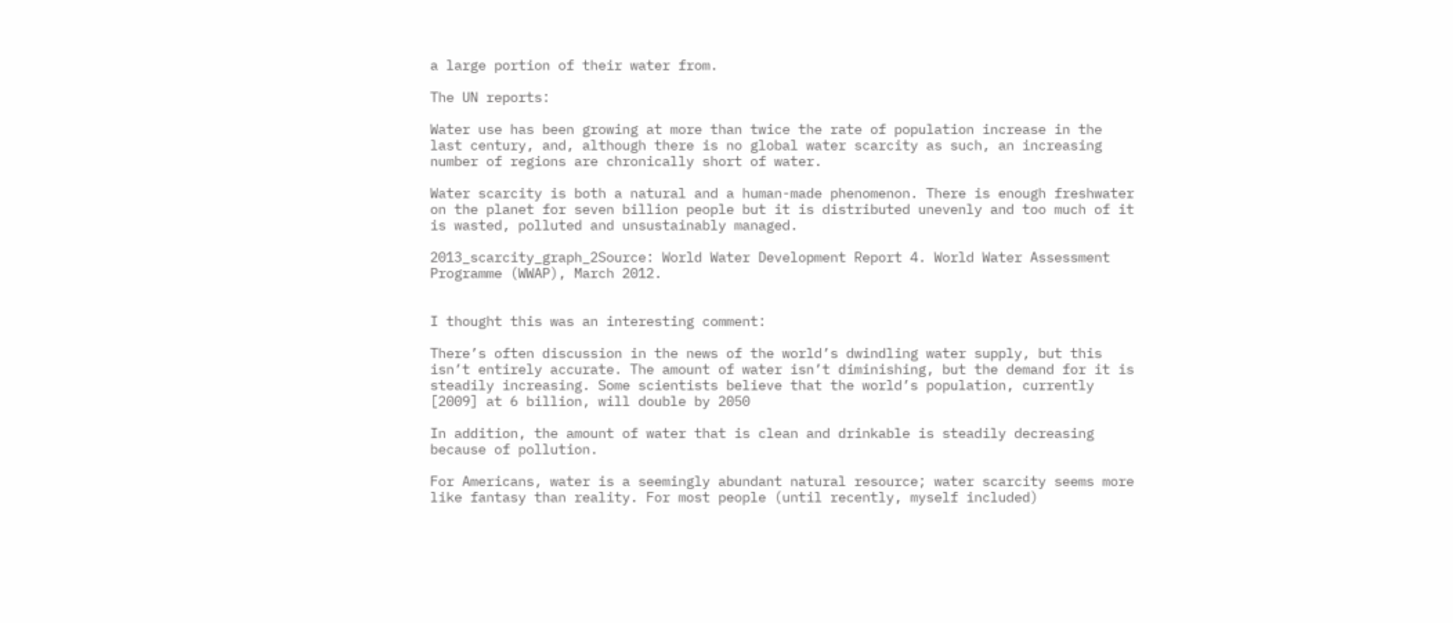a large portion of their water from.

The UN reports:

Water use has been growing at more than twice the rate of population increase in the last century, and, although there is no global water scarcity as such, an increasing number of regions are chronically short of water.

Water scarcity is both a natural and a human-made phenomenon. There is enough freshwater on the planet for seven billion people but it is distributed unevenly and too much of it is wasted, polluted and unsustainably managed.

2013_scarcity_graph_2Source: World Water Development Report 4. World Water Assessment Programme (WWAP), March 2012.


I thought this was an interesting comment:

There’s often discussion in the news of the world’s dwindling water supply, but this isn’t entirely accurate. The amount of water isn’t diminishing, but the demand for it is steadily increasing. Some scientists believe that the world’s population, currently [2009] at 6 billion, will double by 2050

In addition, the amount of water that is clean and drinkable is steadily decreasing because of pollution.

For Americans, water is a seemingly abundant natural resource; water scarcity seems more like fantasy than reality. For most people (until recently, myself included)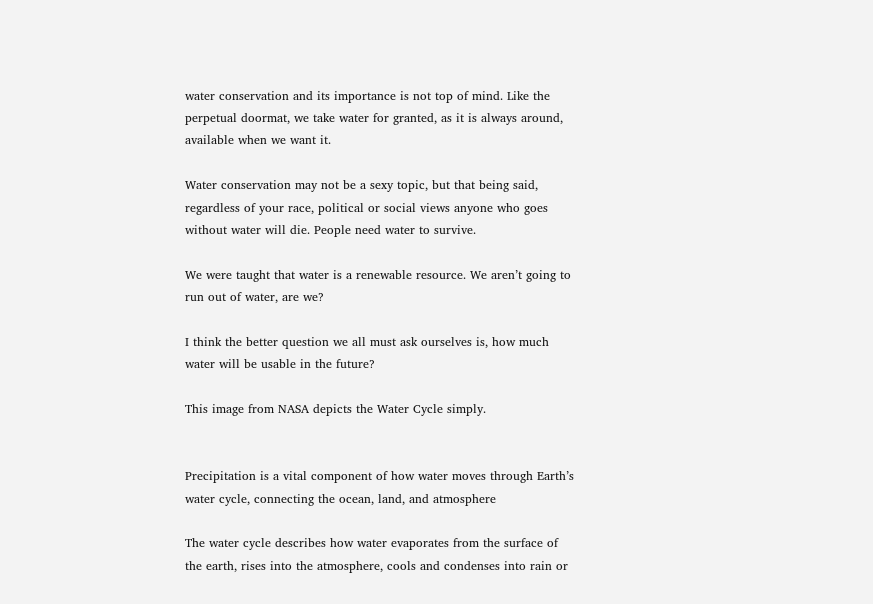water conservation and its importance is not top of mind. Like the perpetual doormat, we take water for granted, as it is always around, available when we want it.

Water conservation may not be a sexy topic, but that being said, regardless of your race, political or social views anyone who goes without water will die. People need water to survive.

We were taught that water is a renewable resource. We aren’t going to run out of water, are we?

I think the better question we all must ask ourselves is, how much water will be usable in the future?

This image from NASA depicts the Water Cycle simply.


Precipitation is a vital component of how water moves through Earth’s water cycle, connecting the ocean, land, and atmosphere

The water cycle describes how water evaporates from the surface of the earth, rises into the atmosphere, cools and condenses into rain or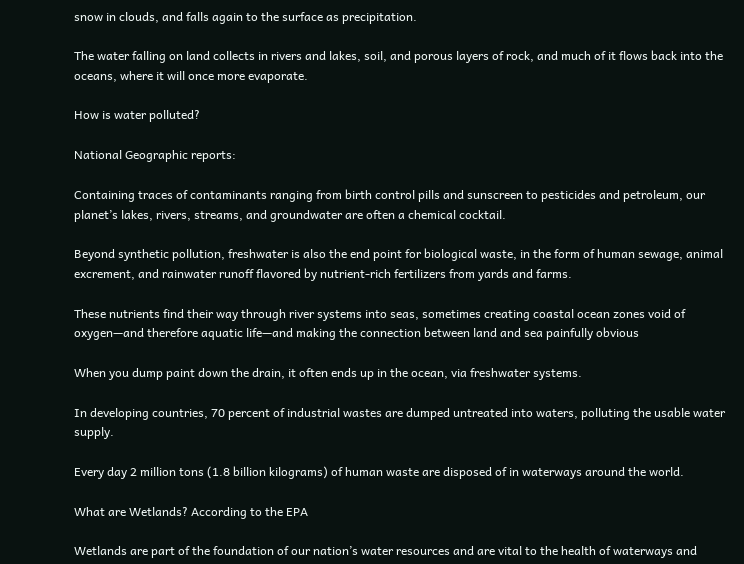snow in clouds, and falls again to the surface as precipitation.

The water falling on land collects in rivers and lakes, soil, and porous layers of rock, and much of it flows back into the oceans, where it will once more evaporate.

How is water polluted?

National Geographic reports:

Containing traces of contaminants ranging from birth control pills and sunscreen to pesticides and petroleum, our planet’s lakes, rivers, streams, and groundwater are often a chemical cocktail.

Beyond synthetic pollution, freshwater is also the end point for biological waste, in the form of human sewage, animal excrement, and rainwater runoff flavored by nutrient-rich fertilizers from yards and farms.

These nutrients find their way through river systems into seas, sometimes creating coastal ocean zones void of oxygen—and therefore aquatic life—and making the connection between land and sea painfully obvious

When you dump paint down the drain, it often ends up in the ocean, via freshwater systems.

In developing countries, 70 percent of industrial wastes are dumped untreated into waters, polluting the usable water supply.

Every day 2 million tons (1.8 billion kilograms) of human waste are disposed of in waterways around the world.

What are Wetlands? According to the EPA

Wetlands are part of the foundation of our nation’s water resources and are vital to the health of waterways and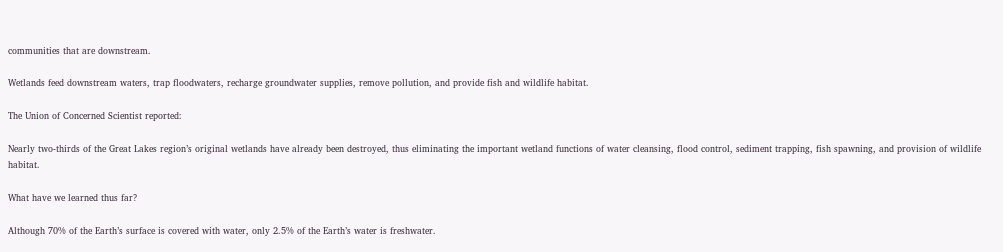communities that are downstream.

Wetlands feed downstream waters, trap floodwaters, recharge groundwater supplies, remove pollution, and provide fish and wildlife habitat.

The Union of Concerned Scientist reported:

Nearly two-thirds of the Great Lakes region’s original wetlands have already been destroyed, thus eliminating the important wetland functions of water cleansing, flood control, sediment trapping, fish spawning, and provision of wildlife habitat.

What have we learned thus far?

Although 70% of the Earth’s surface is covered with water, only 2.5% of the Earth’s water is freshwater.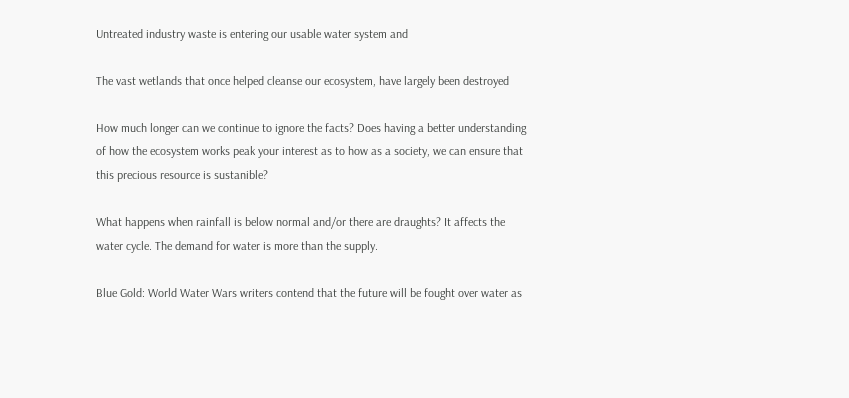Untreated industry waste is entering our usable water system and

The vast wetlands that once helped cleanse our ecosystem, have largely been destroyed

How much longer can we continue to ignore the facts? Does having a better understanding of how the ecosystem works peak your interest as to how as a society, we can ensure that this precious resource is sustanible?

What happens when rainfall is below normal and/or there are draughts? It affects the water cycle. The demand for water is more than the supply.

Blue Gold: World Water Wars writers contend that the future will be fought over water as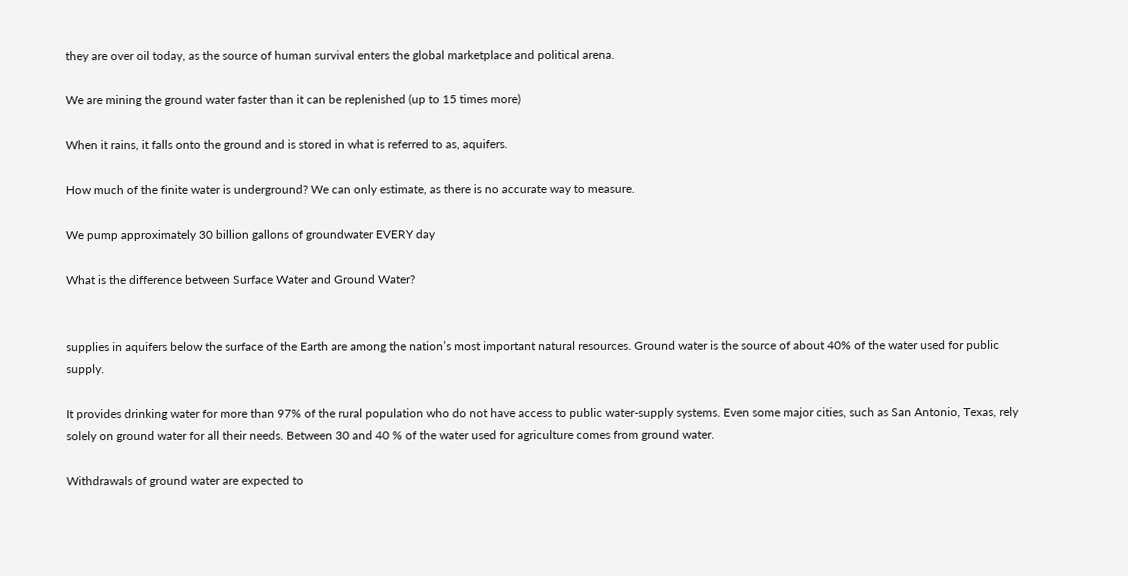they are over oil today, as the source of human survival enters the global marketplace and political arena.

We are mining the ground water faster than it can be replenished (up to 15 times more)

When it rains, it falls onto the ground and is stored in what is referred to as, aquifers.

How much of the finite water is underground? We can only estimate, as there is no accurate way to measure.

We pump approximately 30 billion gallons of groundwater EVERY day

What is the difference between Surface Water and Ground Water?


supplies in aquifers below the surface of the Earth are among the nation’s most important natural resources. Ground water is the source of about 40% of the water used for public supply.

It provides drinking water for more than 97% of the rural population who do not have access to public water-supply systems. Even some major cities, such as San Antonio, Texas, rely solely on ground water for all their needs. Between 30 and 40 % of the water used for agriculture comes from ground water.

Withdrawals of ground water are expected to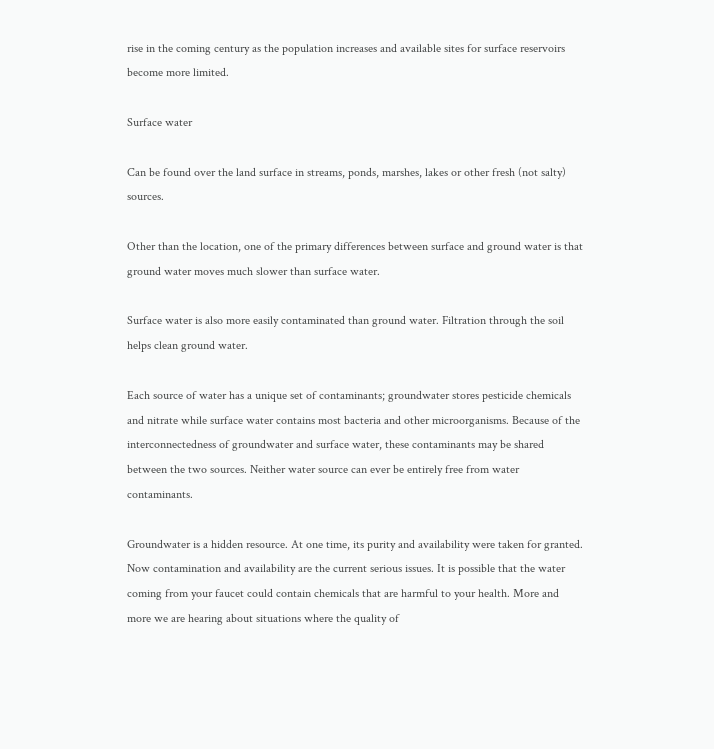rise in the coming century as the population increases and available sites for surface reservoirs become more limited.

Surface water

Can be found over the land surface in streams, ponds, marshes, lakes or other fresh (not salty) sources.

Other than the location, one of the primary differences between surface and ground water is that ground water moves much slower than surface water.

Surface water is also more easily contaminated than ground water. Filtration through the soil helps clean ground water.

Each source of water has a unique set of contaminants; groundwater stores pesticide chemicals and nitrate while surface water contains most bacteria and other microorganisms. Because of the interconnectedness of groundwater and surface water, these contaminants may be shared between the two sources. Neither water source can ever be entirely free from water contaminants.

Groundwater is a hidden resource. At one time, its purity and availability were taken for granted. Now contamination and availability are the current serious issues. It is possible that the water coming from your faucet could contain chemicals that are harmful to your health. More and more we are hearing about situations where the quality of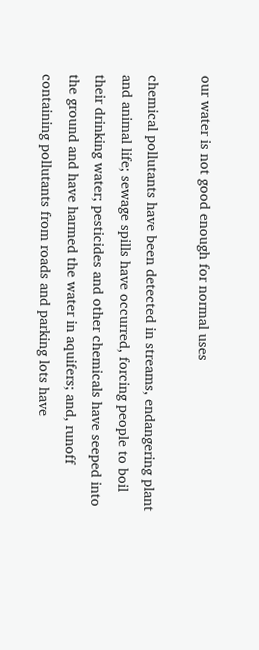our water is not good enough for normal uses

chemical pollutants have been detected in streams, endangering plant and animal life; sewage spills have occurred, forcing people to boil their drinking water; pesticides and other chemicals have seeped into the ground and have harmed the water in aquifers; and, runoff containing pollutants from roads and parking lots have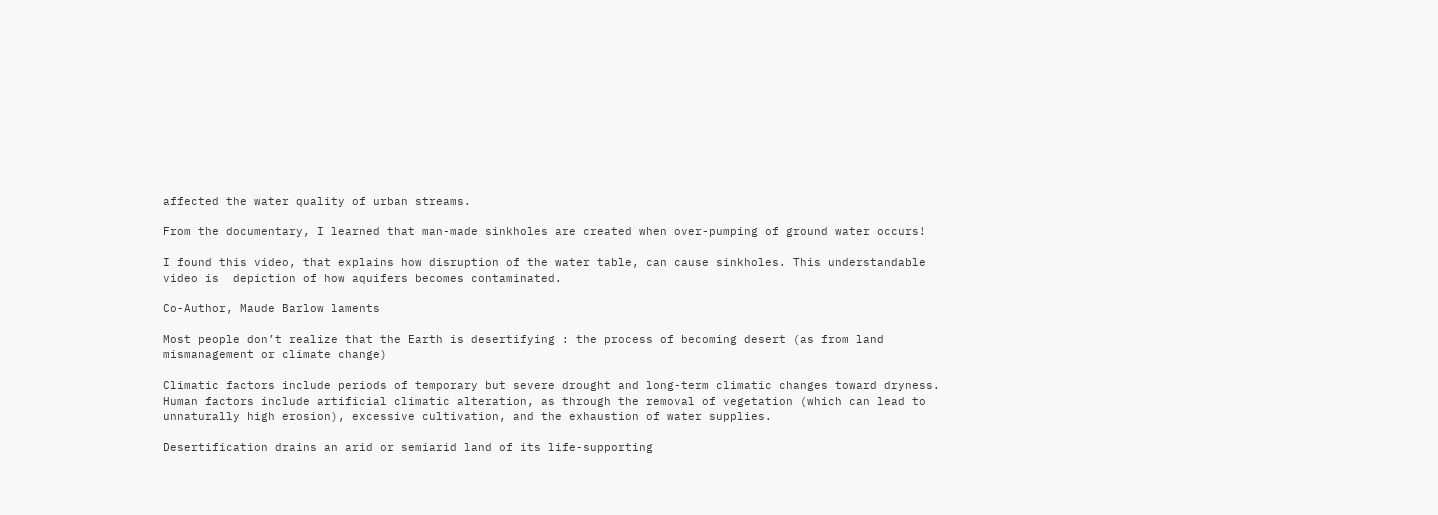affected the water quality of urban streams.

From the documentary, I learned that man-made sinkholes are created when over-pumping of ground water occurs!

I found this video, that explains how disruption of the water table, can cause sinkholes. This understandable video is  depiction of how aquifers becomes contaminated.

Co-Author, Maude Barlow laments

Most people don’t realize that the Earth is desertifying : the process of becoming desert (as from land mismanagement or climate change)

Climatic factors include periods of temporary but severe drought and long-term climatic changes toward dryness. Human factors include artificial climatic alteration, as through the removal of vegetation (which can lead to unnaturally high erosion), excessive cultivation, and the exhaustion of water supplies.

Desertification drains an arid or semiarid land of its life-supporting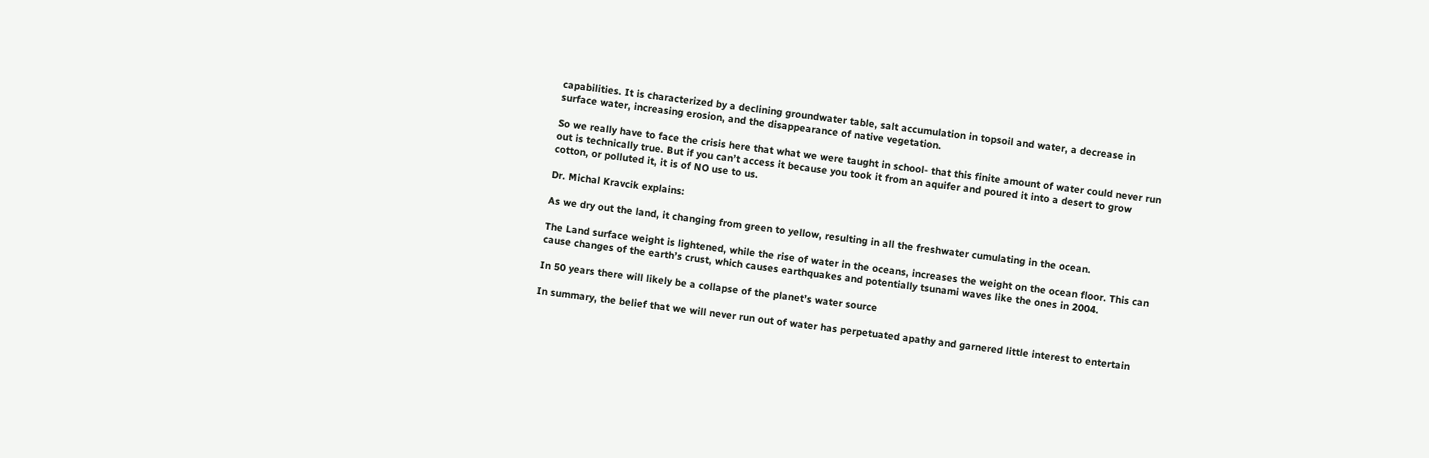capabilities. It is characterized by a declining groundwater table, salt accumulation in topsoil and water, a decrease in surface water, increasing erosion, and the disappearance of native vegetation.

So we really have to face the crisis here that what we were taught in school- that this finite amount of water could never run out is technically true. But if you can’t access it because you took it from an aquifer and poured it into a desert to grow cotton, or polluted it, it is of NO use to us.

Dr. Michal Kravcik explains:

As we dry out the land, it changing from green to yellow, resulting in all the freshwater cumulating in the ocean.

The Land surface weight is lightened, while the rise of water in the oceans, increases the weight on the ocean floor. This can cause changes of the earth’s crust, which causes earthquakes and potentially tsunami waves like the ones in 2004.

In 50 years there will likely be a collapse of the planet’s water source

In summary, the belief that we will never run out of water has perpetuated apathy and garnered little interest to entertain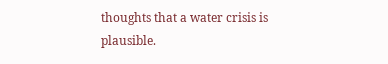thoughts that a water crisis is plausible.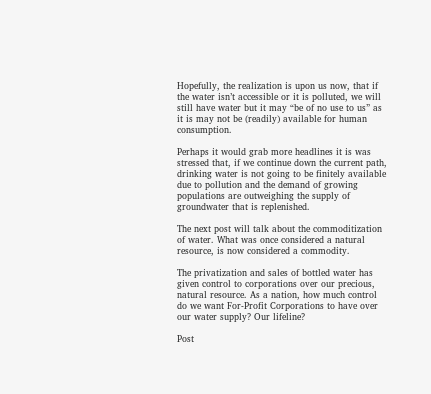Hopefully, the realization is upon us now, that if the water isn’t accessible or it is polluted, we will still have water but it may “be of no use to us” as it is may not be (readily) available for human consumption.

Perhaps it would grab more headlines it is was stressed that, if we continue down the current path, drinking water is not going to be finitely available due to pollution and the demand of growing populations are outweighing the supply of groundwater that is replenished.

The next post will talk about the commoditization of water. What was once considered a natural resource, is now considered a commodity.

The privatization and sales of bottled water has given control to corporations over our precious, natural resource. As a nation, how much control do we want For-Profit Corporations to have over our water supply? Our lifeline?

Post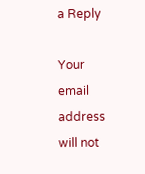a Reply

Your email address will not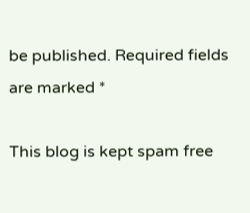be published. Required fields are marked *

This blog is kept spam free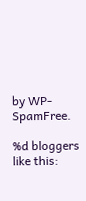by WP-SpamFree.

%d bloggers like this: